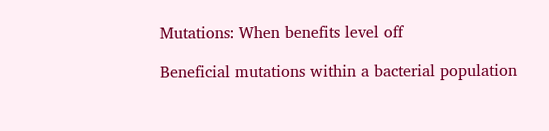Mutations: When benefits level off

Beneficial mutations within a bacterial population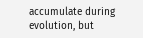accumulate during evolution, but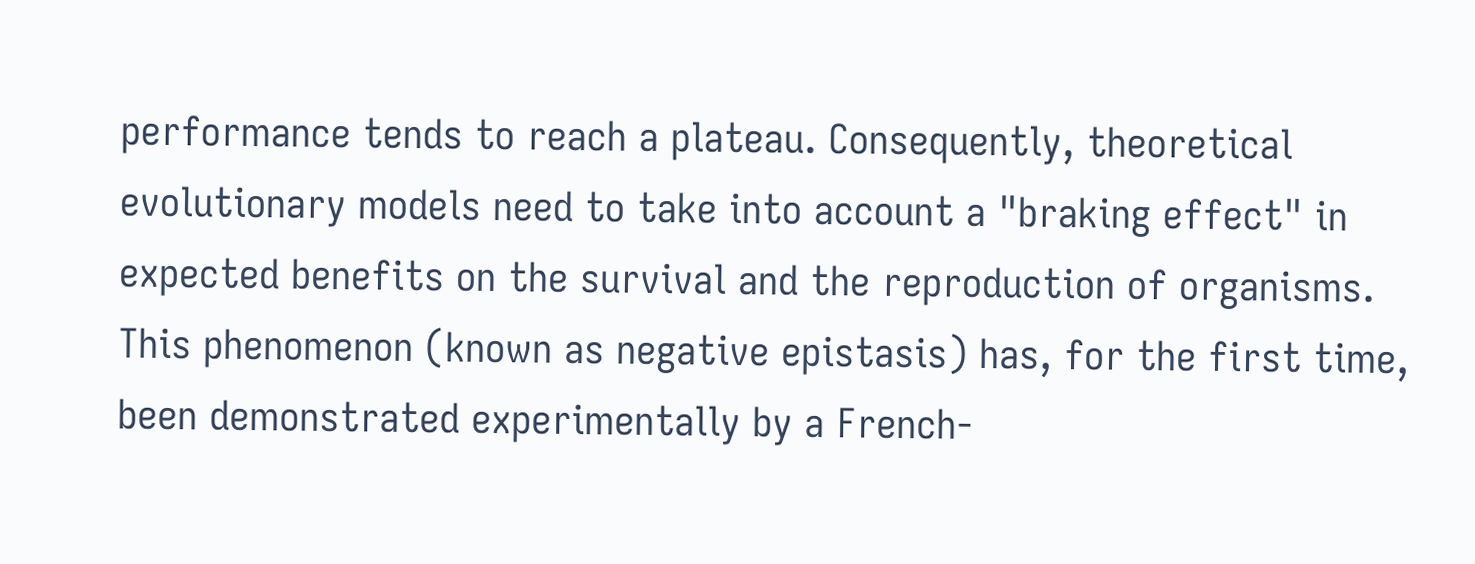performance tends to reach a plateau. Consequently, theoretical evolutionary models need to take into account a "braking effect" in expected benefits on the survival and the reproduction of organisms. This phenomenon (known as negative epistasis) has, for the first time, been demonstrated experimentally by a French-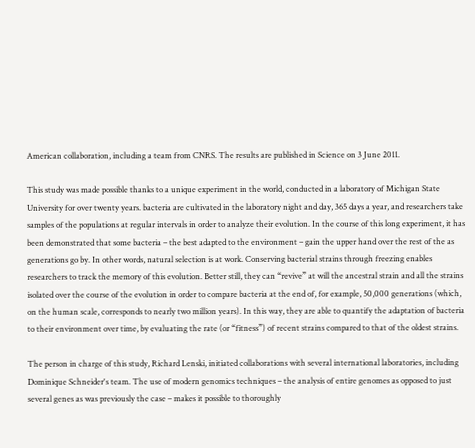American collaboration, including a team from CNRS. The results are published in Science on 3 June 2011.

This study was made possible thanks to a unique experiment in the world, conducted in a laboratory of Michigan State University for over twenty years. bacteria are cultivated in the laboratory night and day, 365 days a year, and researchers take samples of the populations at regular intervals in order to analyze their evolution. In the course of this long experiment, it has been demonstrated that some bacteria – the best adapted to the environment – gain the upper hand over the rest of the as generations go by. In other words, natural selection is at work. Conserving bacterial strains through freezing enables researchers to track the memory of this evolution. Better still, they can “revive” at will the ancestral strain and all the strains isolated over the course of the evolution in order to compare bacteria at the end of, for example, 50,000 generations (which, on the human scale, corresponds to nearly two million years). In this way, they are able to quantify the adaptation of bacteria to their environment over time, by evaluating the rate (or “fitness”) of recent strains compared to that of the oldest strains.

The person in charge of this study, Richard Lenski, initiated collaborations with several international laboratories, including Dominique Schneider's team. The use of modern genomics techniques – the analysis of entire genomes as opposed to just several genes as was previously the case – makes it possible to thoroughly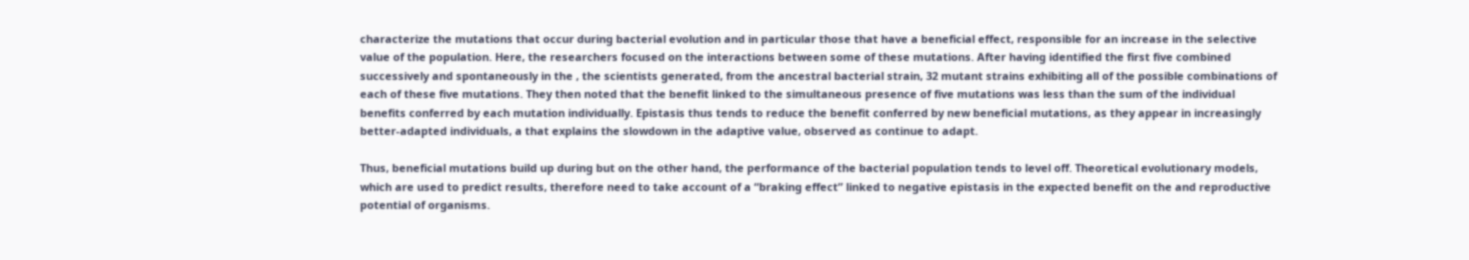characterize the mutations that occur during bacterial evolution and in particular those that have a beneficial effect, responsible for an increase in the selective value of the population. Here, the researchers focused on the interactions between some of these mutations. After having identified the first five combined successively and spontaneously in the , the scientists generated, from the ancestral bacterial strain, 32 mutant strains exhibiting all of the possible combinations of each of these five mutations. They then noted that the benefit linked to the simultaneous presence of five mutations was less than the sum of the individual benefits conferred by each mutation individually. Epistasis thus tends to reduce the benefit conferred by new beneficial mutations, as they appear in increasingly better-adapted individuals, a that explains the slowdown in the adaptive value, observed as continue to adapt.

Thus, beneficial mutations build up during but on the other hand, the performance of the bacterial population tends to level off. Theoretical evolutionary models, which are used to predict results, therefore need to take account of a “braking effect” linked to negative epistasis in the expected benefit on the and reproductive potential of organisms.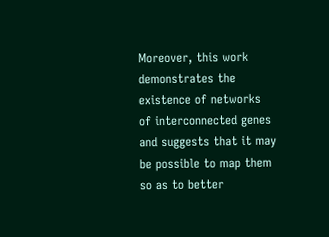Moreover, this work demonstrates the existence of networks of interconnected genes and suggests that it may be possible to map them so as to better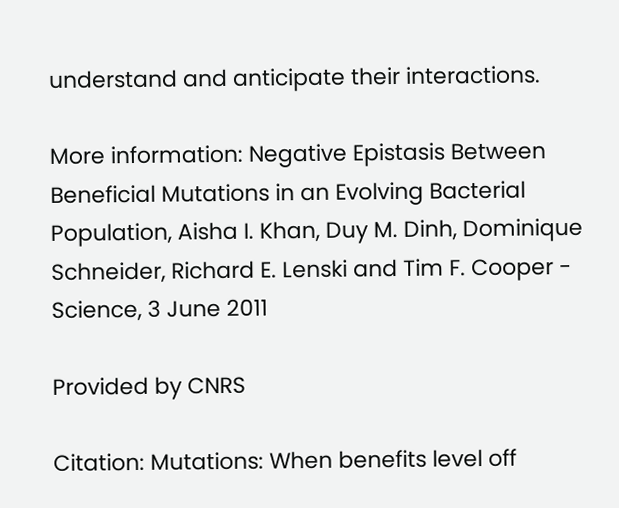understand and anticipate their interactions.

More information: Negative Epistasis Between Beneficial Mutations in an Evolving Bacterial Population, Aisha I. Khan, Duy M. Dinh, Dominique Schneider, Richard E. Lenski and Tim F. Cooper - Science, 3 June 2011

Provided by CNRS

Citation: Mutations: When benefits level off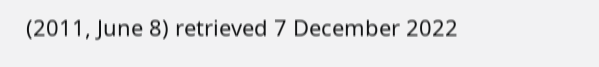(2011, June 8) retrieved 7 December 2022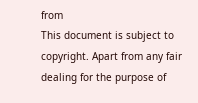from
This document is subject to copyright. Apart from any fair dealing for the purpose of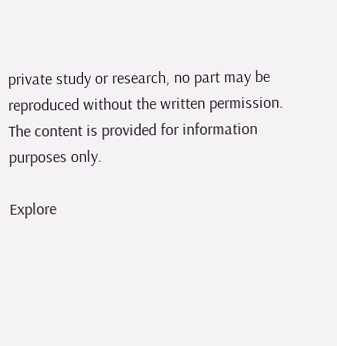private study or research, no part may be reproduced without the written permission. The content is provided for information purposes only.

Explore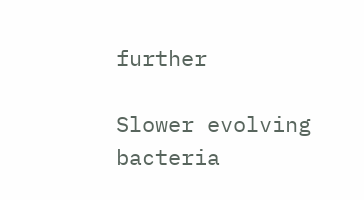further

Slower evolving bacteria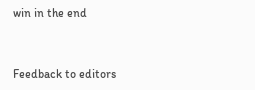win in the end


Feedback to editors